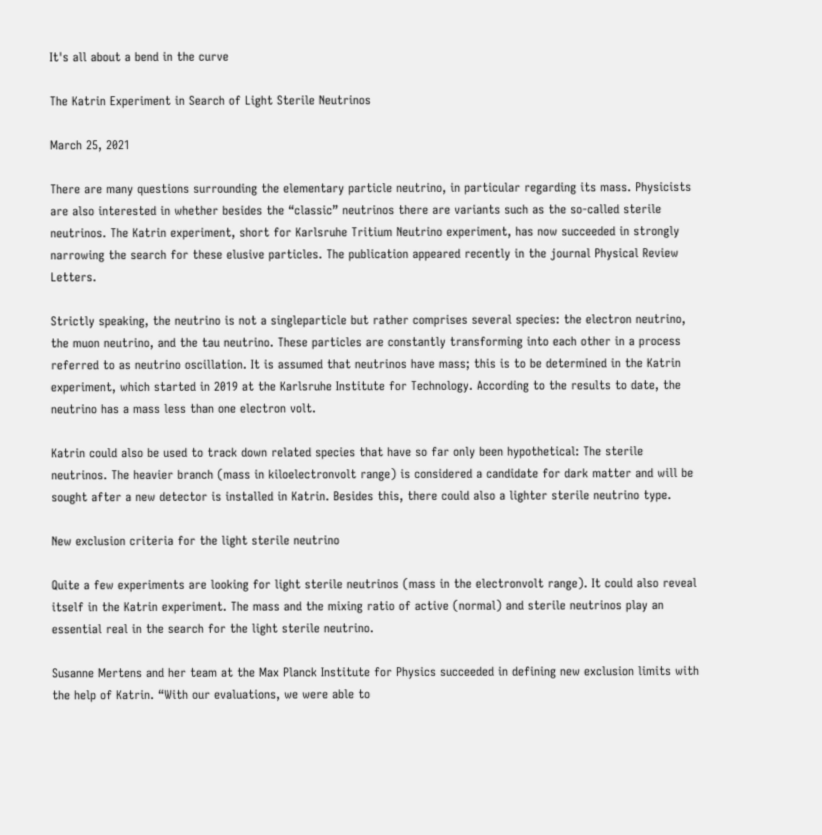It's all about a bend in the curve

The Katrin Experiment in Search of Light Sterile Neutrinos

March 25, 2021

There are many questions surrounding the elementary particle neutrino, in particular regarding its mass. Physicists are also interested in whether besides the “classic” neutrinos there are variants such as the so-called sterile neutrinos. The Katrin experiment, short for Karlsruhe Tritium Neutrino experiment, has now succeeded in strongly narrowing the search for these elusive particles. The publication appeared recently in the journal Physical Review Letters.

Strictly speaking, the neutrino is not a singleparticle but rather comprises several species: the electron neutrino, the muon neutrino, and the tau neutrino. These particles are constantly transforming into each other in a process referred to as neutrino oscillation. It is assumed that neutrinos have mass; this is to be determined in the Katrin experiment, which started in 2019 at the Karlsruhe Institute for Technology. According to the results to date, the neutrino has a mass less than one electron volt.

Katrin could also be used to track down related species that have so far only been hypothetical: The sterile neutrinos. The heavier branch (mass in kiloelectronvolt range) is considered a candidate for dark matter and will be sought after a new detector is installed in Katrin. Besides this, there could also a lighter sterile neutrino type.

New exclusion criteria for the light sterile neutrino

Quite a few experiments are looking for light sterile neutrinos (mass in the electronvolt range). It could also reveal itself in the Katrin experiment. The mass and the mixing ratio of active (normal) and sterile neutrinos play an essential real in the search for the light sterile neutrino.

Susanne Mertens and her team at the Max Planck Institute for Physics succeeded in defining new exclusion limits with the help of Katrin. “With our evaluations, we were able to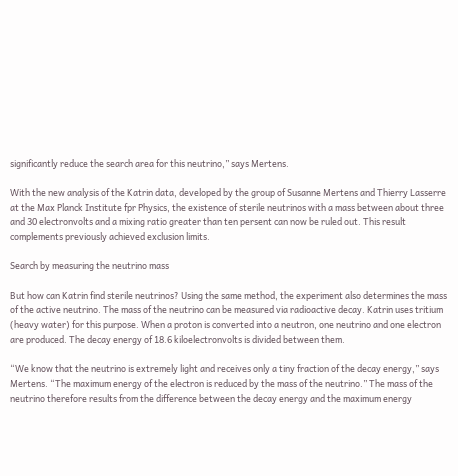significantly reduce the search area for this neutrino,” says Mertens.

With the new analysis of the Katrin data, developed by the group of Susanne Mertens and Thierry Lasserre at the Max Planck Institute fpr Physics, the existence of sterile neutrinos with a mass between about three and 30 electronvolts and a mixing ratio greater than ten persent can now be ruled out. This result complements previously achieved exclusion limits.

Search by measuring the neutrino mass

But how can Katrin find sterile neutrinos? Using the same method, the experiment also determines the mass of the active neutrino. The mass of the neutrino can be measured via radioactive decay. Katrin uses tritium (heavy water) for this purpose. When a proton is converted into a neutron, one neutrino and one electron are produced. The decay energy of 18.6 kiloelectronvolts is divided between them.

“We know that the neutrino is extremely light and receives only a tiny fraction of the decay energy,” says Mertens. “The maximum energy of the electron is reduced by the mass of the neutrino.” The mass of the neutrino therefore results from the difference between the decay energy and the maximum energy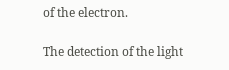of the electron.

The detection of the light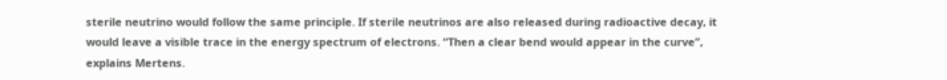sterile neutrino would follow the same principle. If sterile neutrinos are also released during radioactive decay, it would leave a visible trace in the energy spectrum of electrons. “Then a clear bend would appear in the curve”, explains Mertens.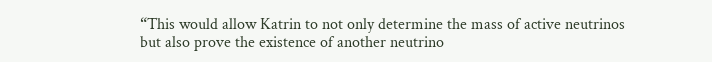“This would allow Katrin to not only determine the mass of active neutrinos but also prove the existence of another neutrino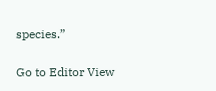species.”

Go to Editor View